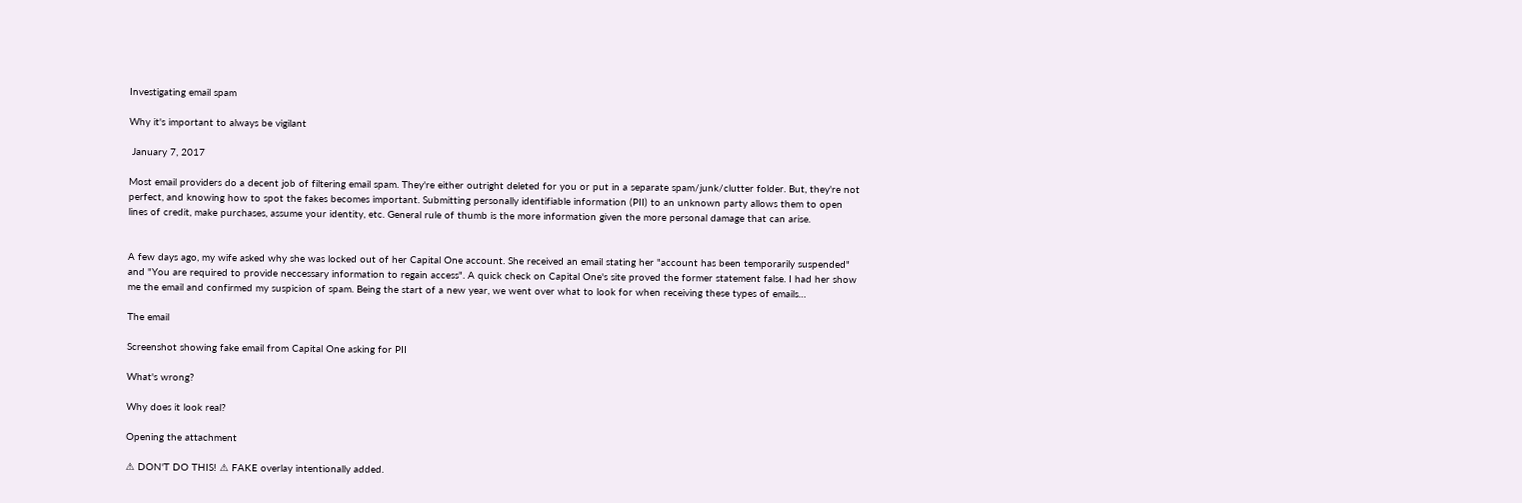Investigating email spam

Why it's important to always be vigilant

 January 7, 2017

Most email providers do a decent job of filtering email spam. They're either outright deleted for you or put in a separate spam/junk/clutter folder. But, they're not perfect, and knowing how to spot the fakes becomes important. Submitting personally identifiable information (PII) to an unknown party allows them to open lines of credit, make purchases, assume your identity, etc. General rule of thumb is the more information given the more personal damage that can arise.


A few days ago, my wife asked why she was locked out of her Capital One account. She received an email stating her "account has been temporarily suspended" and "You are required to provide neccessary information to regain access". A quick check on Capital One's site proved the former statement false. I had her show me the email and confirmed my suspicion of spam. Being the start of a new year, we went over what to look for when receiving these types of emails…

The email

Screenshot showing fake email from Capital One asking for PII

What's wrong?

Why does it look real?

Opening the attachment

⚠ DON'T DO THIS! ⚠ FAKE overlay intentionally added.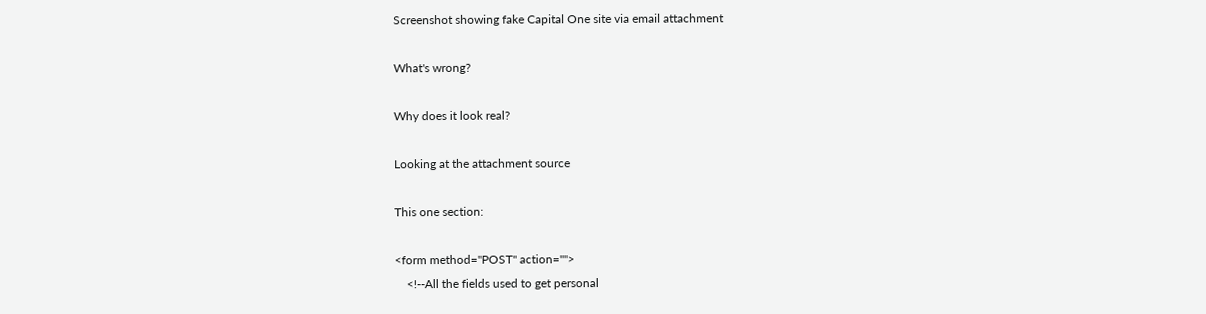Screenshot showing fake Capital One site via email attachment

What's wrong?

Why does it look real?

Looking at the attachment source

This one section:

<form method="POST" action="">
    <!--All the fields used to get personal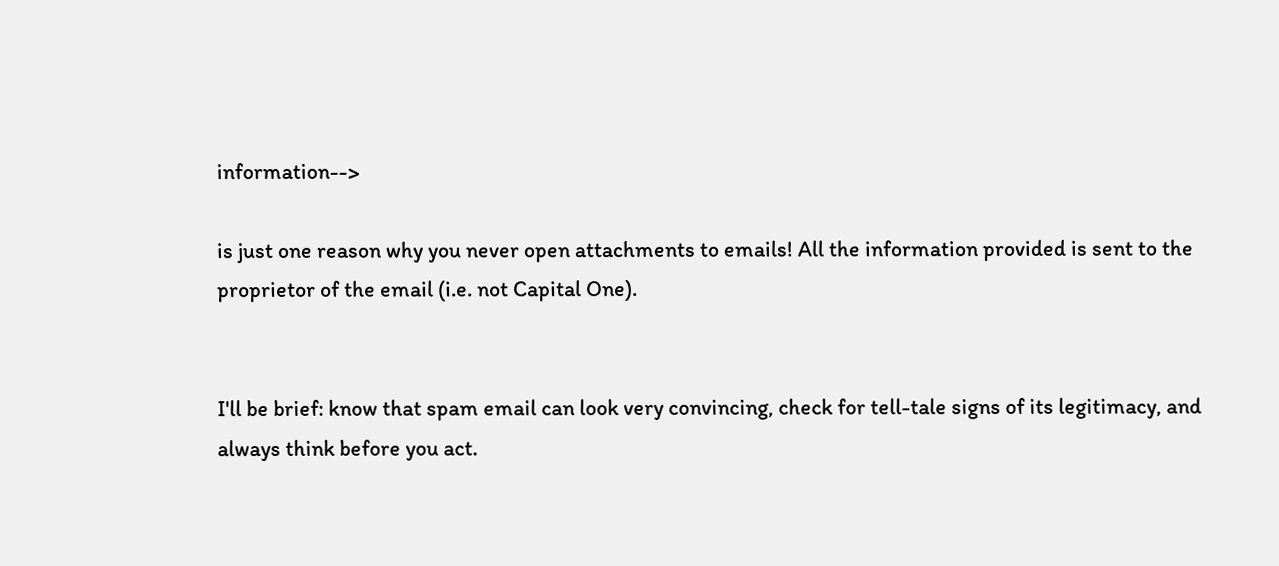information-->

is just one reason why you never open attachments to emails! All the information provided is sent to the proprietor of the email (i.e. not Capital One).


I'll be brief: know that spam email can look very convincing, check for tell-tale signs of its legitimacy, and always think before you act.